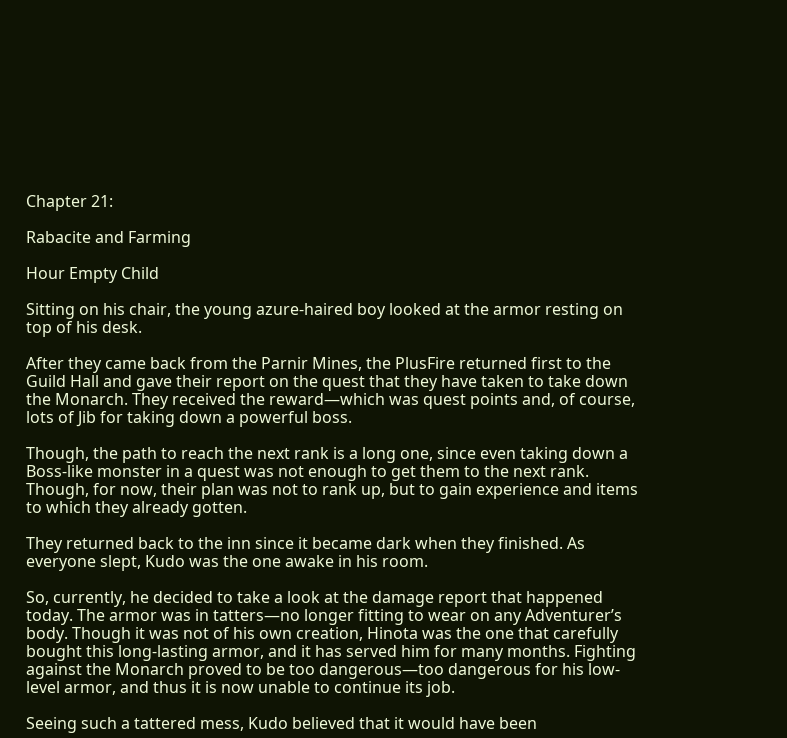Chapter 21:

Rabacite and Farming

Hour Empty Child

Sitting on his chair, the young azure-haired boy looked at the armor resting on top of his desk.

After they came back from the Parnir Mines, the PlusFire returned first to the Guild Hall and gave their report on the quest that they have taken to take down the Monarch. They received the reward—which was quest points and, of course, lots of Jib for taking down a powerful boss.

Though, the path to reach the next rank is a long one, since even taking down a Boss-like monster in a quest was not enough to get them to the next rank. Though, for now, their plan was not to rank up, but to gain experience and items to which they already gotten.

They returned back to the inn since it became dark when they finished. As everyone slept, Kudo was the one awake in his room.

So, currently, he decided to take a look at the damage report that happened today. The armor was in tatters—no longer fitting to wear on any Adventurer’s body. Though it was not of his own creation, Hinota was the one that carefully bought this long-lasting armor, and it has served him for many months. Fighting against the Monarch proved to be too dangerous—too dangerous for his low-level armor, and thus it is now unable to continue its job.

Seeing such a tattered mess, Kudo believed that it would have been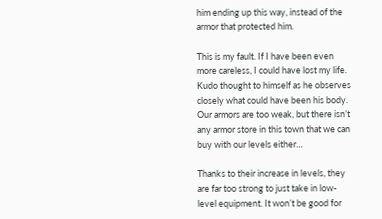him ending up this way, instead of the armor that protected him.

This is my fault. If I have been even more careless, I could have lost my life. Kudo thought to himself as he observes closely what could have been his body. Our armors are too weak, but there isn’t any armor store in this town that we can buy with our levels either…

Thanks to their increase in levels, they are far too strong to just take in low-level equipment. It won’t be good for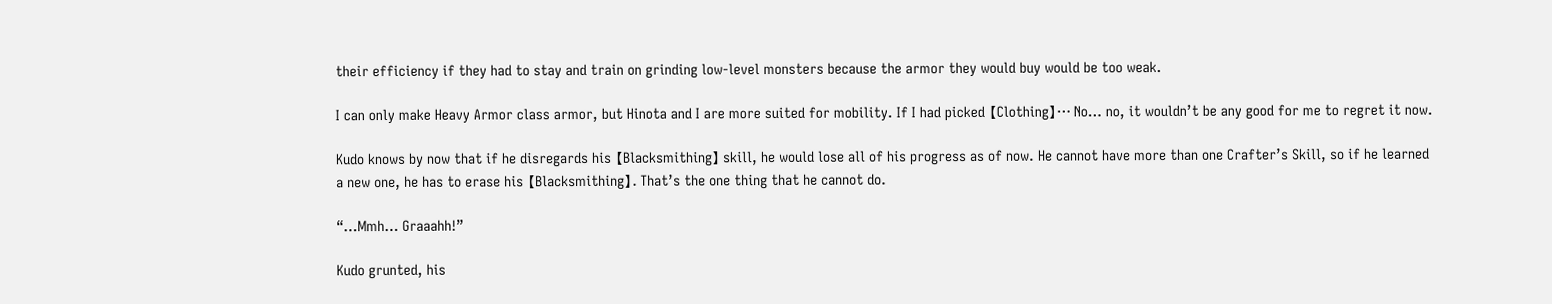their efficiency if they had to stay and train on grinding low-level monsters because the armor they would buy would be too weak.

I can only make Heavy Armor class armor, but Hinota and I are more suited for mobility. If I had picked 【Clothing】… No… no, it wouldn’t be any good for me to regret it now.

Kudo knows by now that if he disregards his 【Blacksmithing】 skill, he would lose all of his progress as of now. He cannot have more than one Crafter’s Skill, so if he learned a new one, he has to erase his 【Blacksmithing】. That’s the one thing that he cannot do.

“…Mmh… Graaahh!”

Kudo grunted, his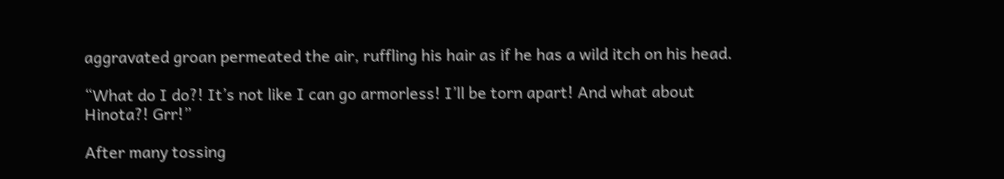aggravated groan permeated the air, ruffling his hair as if he has a wild itch on his head.

“What do I do?! It’s not like I can go armorless! I’ll be torn apart! And what about Hinota?! Grr!”

After many tossing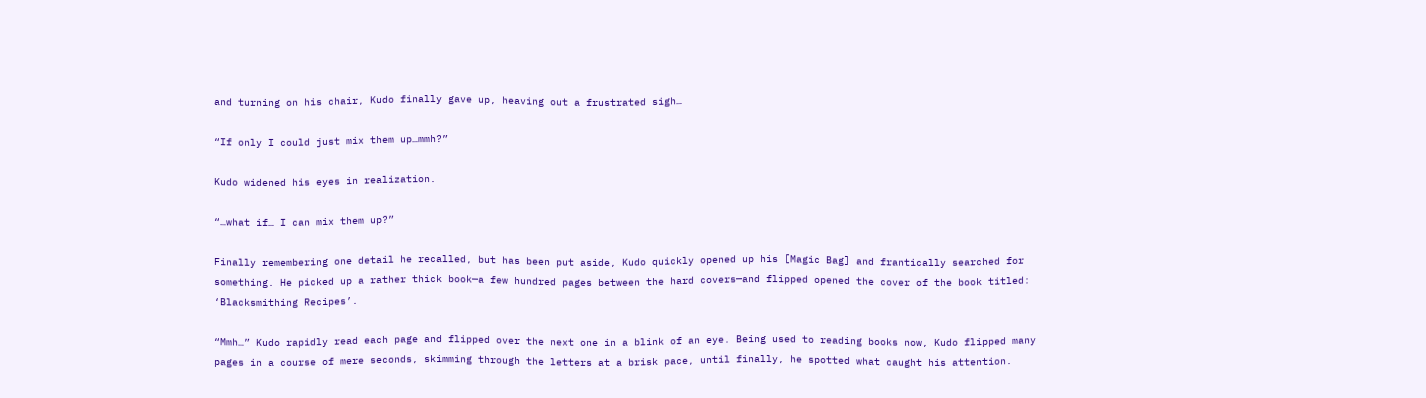and turning on his chair, Kudo finally gave up, heaving out a frustrated sigh…

“If only I could just mix them up…mmh?”

Kudo widened his eyes in realization.

“…what if… I can mix them up?”

Finally remembering one detail he recalled, but has been put aside, Kudo quickly opened up his [Magic Bag] and frantically searched for something. He picked up a rather thick book—a few hundred pages between the hard covers—and flipped opened the cover of the book titled: ‘Blacksmithing Recipes’.

“Mmh…” Kudo rapidly read each page and flipped over the next one in a blink of an eye. Being used to reading books now, Kudo flipped many pages in a course of mere seconds, skimming through the letters at a brisk pace, until finally, he spotted what caught his attention.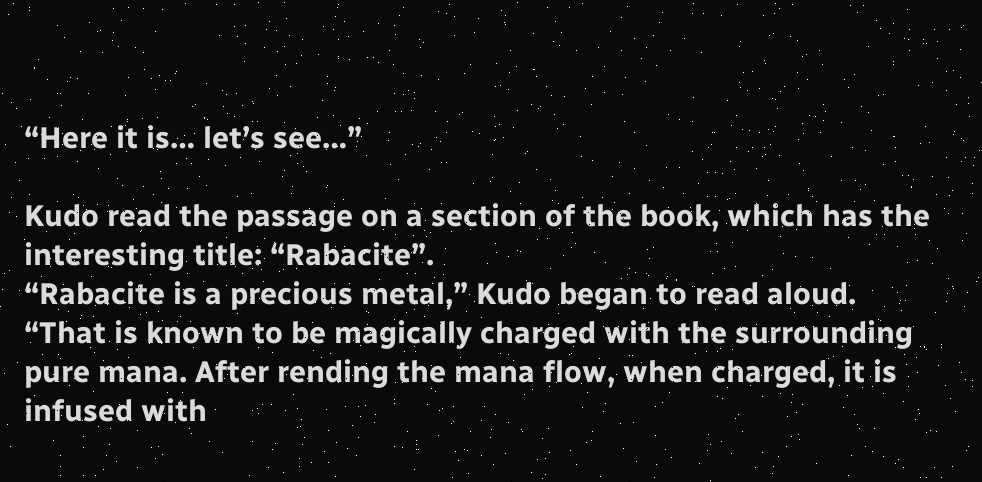“Here it is… let’s see…”

Kudo read the passage on a section of the book, which has the interesting title: “Rabacite”.
“Rabacite is a precious metal,” Kudo began to read aloud. “That is known to be magically charged with the surrounding pure mana. After rending the mana flow, when charged, it is infused with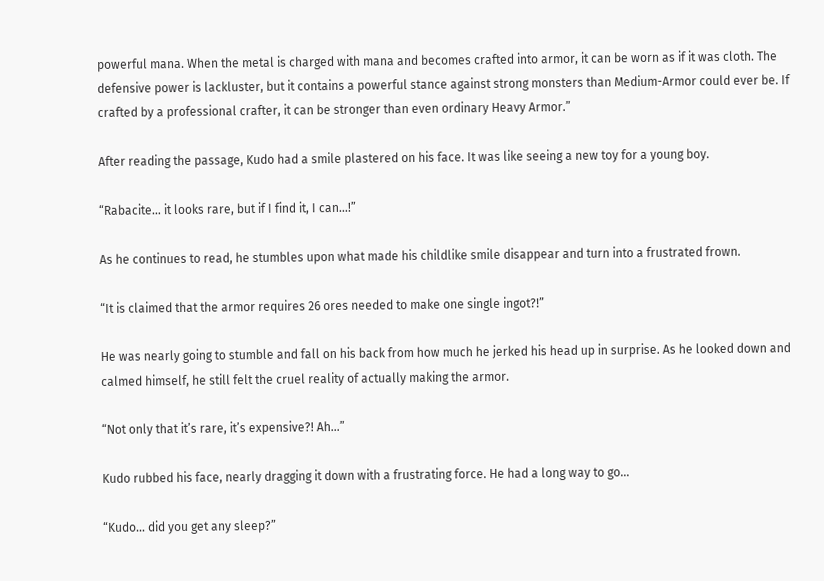powerful mana. When the metal is charged with mana and becomes crafted into armor, it can be worn as if it was cloth. The defensive power is lackluster, but it contains a powerful stance against strong monsters than Medium-Armor could ever be. If crafted by a professional crafter, it can be stronger than even ordinary Heavy Armor.”

After reading the passage, Kudo had a smile plastered on his face. It was like seeing a new toy for a young boy.

“Rabacite… it looks rare, but if I find it, I can…!”

As he continues to read, he stumbles upon what made his childlike smile disappear and turn into a frustrated frown.

“It is claimed that the armor requires 26 ores needed to make one single ingot?!”

He was nearly going to stumble and fall on his back from how much he jerked his head up in surprise. As he looked down and calmed himself, he still felt the cruel reality of actually making the armor.

“Not only that it’s rare, it’s expensive?! Ah…”

Kudo rubbed his face, nearly dragging it down with a frustrating force. He had a long way to go…

“Kudo… did you get any sleep?”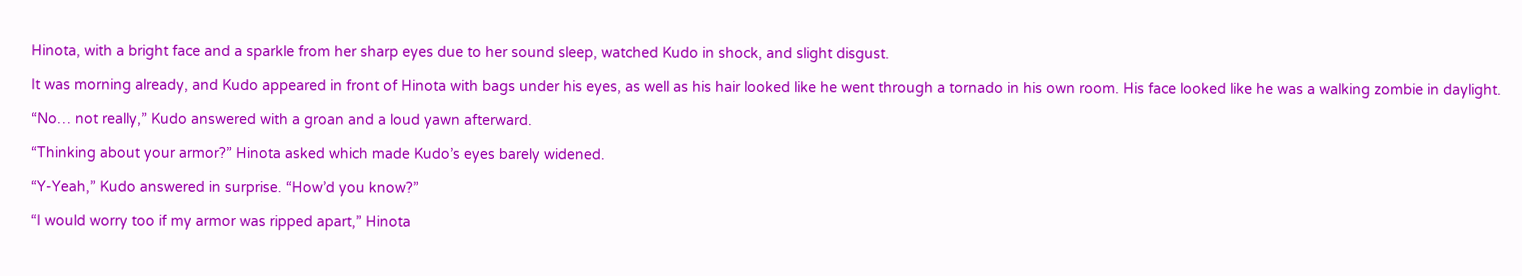Hinota, with a bright face and a sparkle from her sharp eyes due to her sound sleep, watched Kudo in shock, and slight disgust.

It was morning already, and Kudo appeared in front of Hinota with bags under his eyes, as well as his hair looked like he went through a tornado in his own room. His face looked like he was a walking zombie in daylight.

“No… not really,” Kudo answered with a groan and a loud yawn afterward.

“Thinking about your armor?” Hinota asked which made Kudo’s eyes barely widened.

“Y-Yeah,” Kudo answered in surprise. “How’d you know?”

“I would worry too if my armor was ripped apart,” Hinota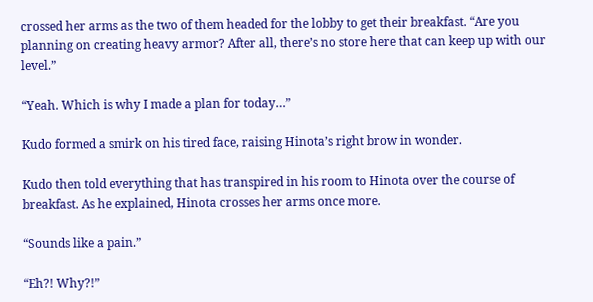crossed her arms as the two of them headed for the lobby to get their breakfast. “Are you planning on creating heavy armor? After all, there’s no store here that can keep up with our level.”

“Yeah. Which is why I made a plan for today…”

Kudo formed a smirk on his tired face, raising Hinota’s right brow in wonder.

Kudo then told everything that has transpired in his room to Hinota over the course of breakfast. As he explained, Hinota crosses her arms once more.

“Sounds like a pain.”

“Eh?! Why?!”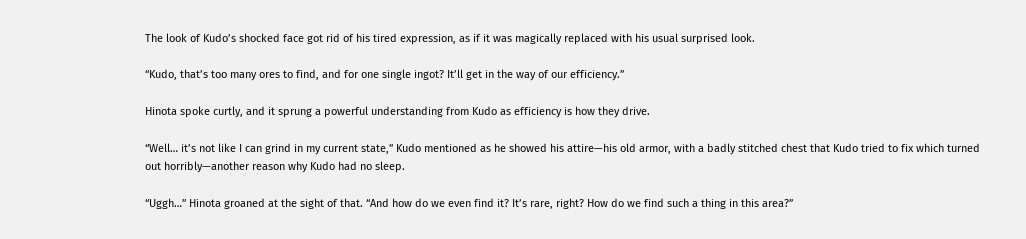The look of Kudo’s shocked face got rid of his tired expression, as if it was magically replaced with his usual surprised look.

“Kudo, that’s too many ores to find, and for one single ingot? It’ll get in the way of our efficiency.”

Hinota spoke curtly, and it sprung a powerful understanding from Kudo as efficiency is how they drive.

“Well… it’s not like I can grind in my current state,” Kudo mentioned as he showed his attire—his old armor, with a badly stitched chest that Kudo tried to fix which turned out horribly—another reason why Kudo had no sleep.

“Uggh…” Hinota groaned at the sight of that. “And how do we even find it? It’s rare, right? How do we find such a thing in this area?”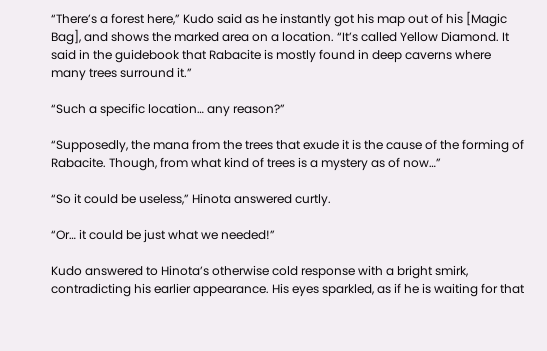“There’s a forest here,” Kudo said as he instantly got his map out of his [Magic Bag], and shows the marked area on a location. “It’s called Yellow Diamond. It said in the guidebook that Rabacite is mostly found in deep caverns where many trees surround it.”

“Such a specific location… any reason?”

“Supposedly, the mana from the trees that exude it is the cause of the forming of Rabacite. Though, from what kind of trees is a mystery as of now…”

“So it could be useless,” Hinota answered curtly.

“Or… it could be just what we needed!”

Kudo answered to Hinota’s otherwise cold response with a bright smirk, contradicting his earlier appearance. His eyes sparkled, as if he is waiting for that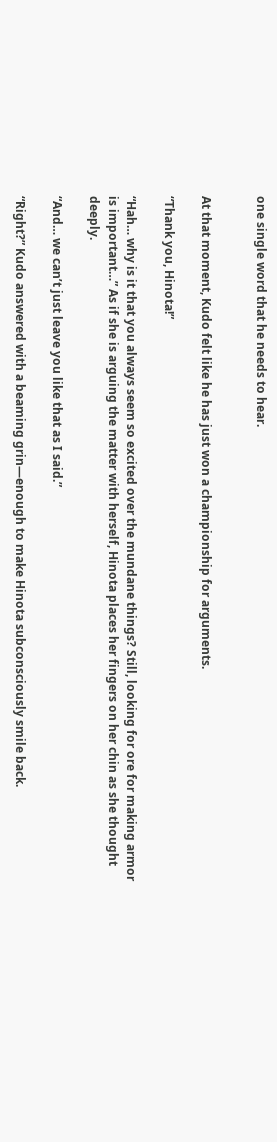one single word that he needs to hear.


At that moment, Kudo felt like he has just won a championship for arguments.

“Thank you, Hinota!”

“Hah… why is it that you always seem so excited over the mundane things? Still, looking for ore for making armor is important…” As if she is arguing the matter with herself, Hinota places her fingers on her chin as she thought deeply.

“And… we can’t just leave you like that as I said.”

“Right?” Kudo answered with a beaming grin—enough to make Hinota subconsciously smile back.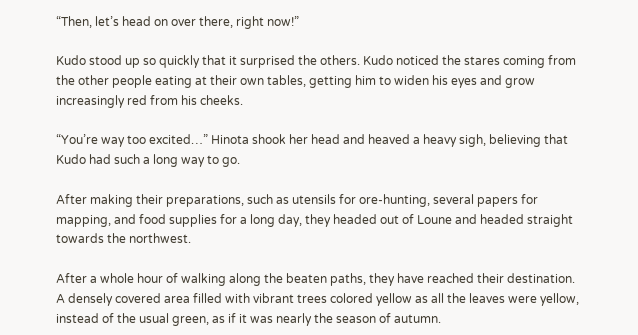“Then, let’s head on over there, right now!”

Kudo stood up so quickly that it surprised the others. Kudo noticed the stares coming from the other people eating at their own tables, getting him to widen his eyes and grow increasingly red from his cheeks.

“You’re way too excited…” Hinota shook her head and heaved a heavy sigh, believing that Kudo had such a long way to go.

After making their preparations, such as utensils for ore-hunting, several papers for mapping, and food supplies for a long day, they headed out of Loune and headed straight towards the northwest.

After a whole hour of walking along the beaten paths, they have reached their destination.
A densely covered area filled with vibrant trees colored yellow as all the leaves were yellow, instead of the usual green, as if it was nearly the season of autumn.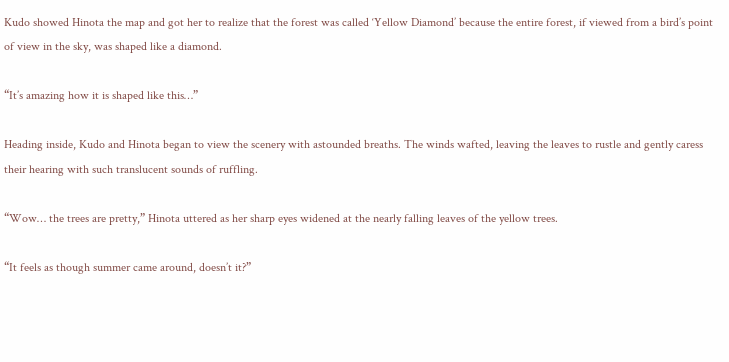Kudo showed Hinota the map and got her to realize that the forest was called ‘Yellow Diamond’ because the entire forest, if viewed from a bird’s point of view in the sky, was shaped like a diamond.

“It’s amazing how it is shaped like this…”

Heading inside, Kudo and Hinota began to view the scenery with astounded breaths. The winds wafted, leaving the leaves to rustle and gently caress their hearing with such translucent sounds of ruffling.

“Wow… the trees are pretty,” Hinota uttered as her sharp eyes widened at the nearly falling leaves of the yellow trees.

“It feels as though summer came around, doesn’t it?”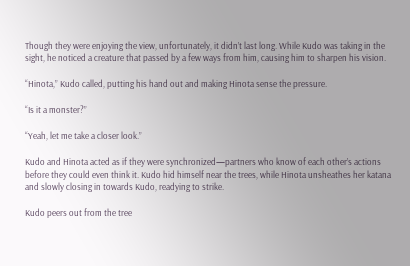Though they were enjoying the view, unfortunately, it didn’t last long. While Kudo was taking in the sight, he noticed a creature that passed by a few ways from him, causing him to sharpen his vision.

“Hinota,” Kudo called, putting his hand out and making Hinota sense the pressure.

“Is it a monster?”

“Yeah, let me take a closer look.”

Kudo and Hinota acted as if they were synchronized—partners who know of each other’s actions before they could even think it. Kudo hid himself near the trees, while Hinota unsheathes her katana and slowly closing in towards Kudo, readying to strike.

Kudo peers out from the tree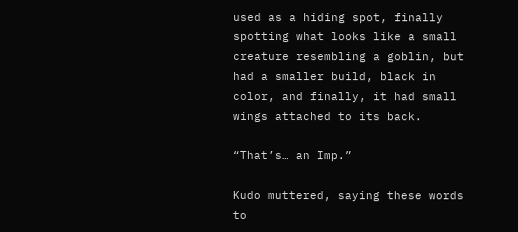used as a hiding spot, finally spotting what looks like a small creature resembling a goblin, but had a smaller build, black in color, and finally, it had small wings attached to its back.

“That’s… an Imp.”

Kudo muttered, saying these words to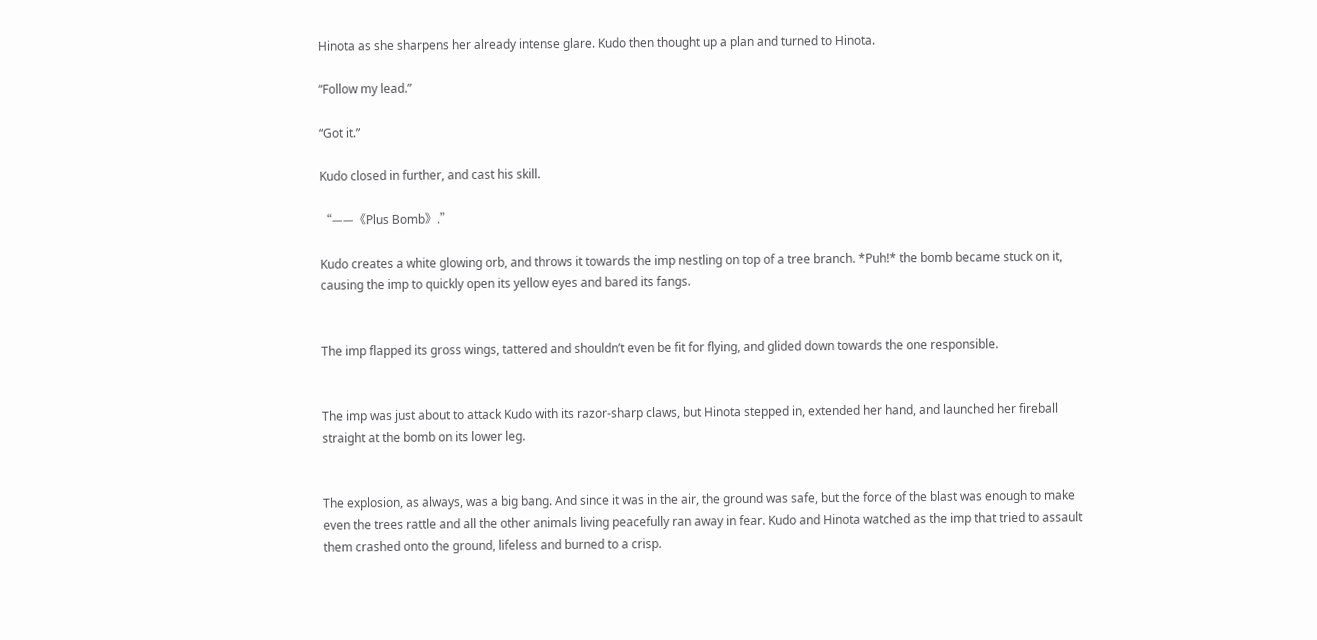Hinota as she sharpens her already intense glare. Kudo then thought up a plan and turned to Hinota.

“Follow my lead.”

“Got it.”

Kudo closed in further, and cast his skill.

“——《Plus Bomb》.”

Kudo creates a white glowing orb, and throws it towards the imp nestling on top of a tree branch. *Puh!* the bomb became stuck on it, causing the imp to quickly open its yellow eyes and bared its fangs.


The imp flapped its gross wings, tattered and shouldn’t even be fit for flying, and glided down towards the one responsible.


The imp was just about to attack Kudo with its razor-sharp claws, but Hinota stepped in, extended her hand, and launched her fireball straight at the bomb on its lower leg.


The explosion, as always, was a big bang. And since it was in the air, the ground was safe, but the force of the blast was enough to make even the trees rattle and all the other animals living peacefully ran away in fear. Kudo and Hinota watched as the imp that tried to assault them crashed onto the ground, lifeless and burned to a crisp.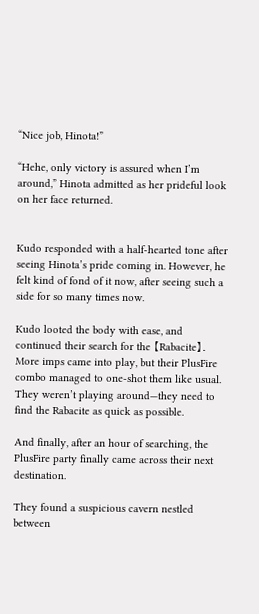“Nice job, Hinota!”

“Hehe, only victory is assured when I’m around,” Hinota admitted as her prideful look on her face returned.


Kudo responded with a half-hearted tone after seeing Hinota’s pride coming in. However, he felt kind of fond of it now, after seeing such a side for so many times now.

Kudo looted the body with ease, and continued their search for the 【Rabacite】. More imps came into play, but their PlusFire combo managed to one-shot them like usual. They weren’t playing around—they need to find the Rabacite as quick as possible.

And finally, after an hour of searching, the PlusFire party finally came across their next destination.

They found a suspicious cavern nestled between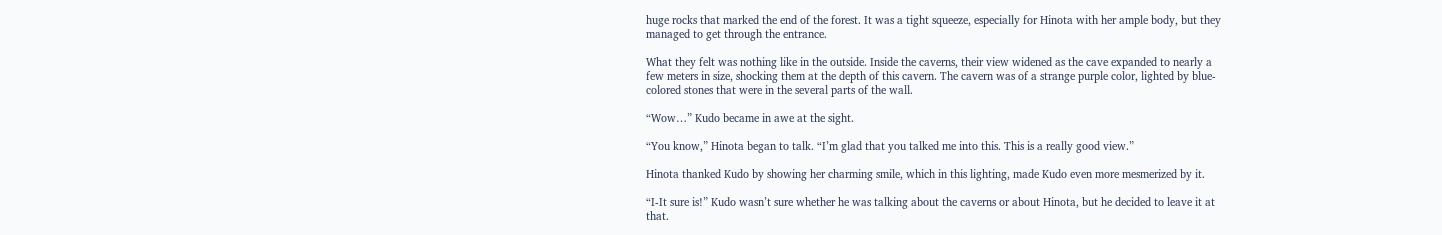huge rocks that marked the end of the forest. It was a tight squeeze, especially for Hinota with her ample body, but they managed to get through the entrance.

What they felt was nothing like in the outside. Inside the caverns, their view widened as the cave expanded to nearly a few meters in size, shocking them at the depth of this cavern. The cavern was of a strange purple color, lighted by blue-colored stones that were in the several parts of the wall.

“Wow…” Kudo became in awe at the sight.

“You know,” Hinota began to talk. “I’m glad that you talked me into this. This is a really good view.”

Hinota thanked Kudo by showing her charming smile, which in this lighting, made Kudo even more mesmerized by it.

“I-It sure is!” Kudo wasn’t sure whether he was talking about the caverns or about Hinota, but he decided to leave it at that.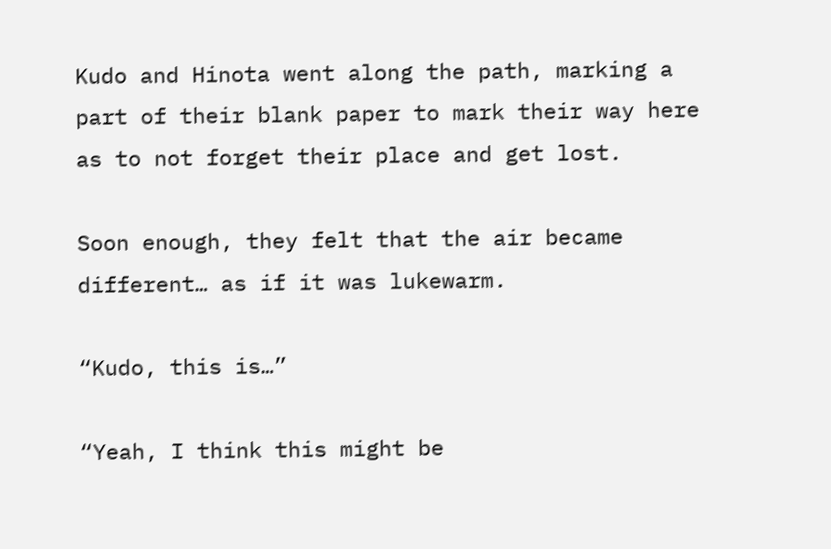Kudo and Hinota went along the path, marking a part of their blank paper to mark their way here as to not forget their place and get lost.

Soon enough, they felt that the air became different… as if it was lukewarm.

“Kudo, this is…”

“Yeah, I think this might be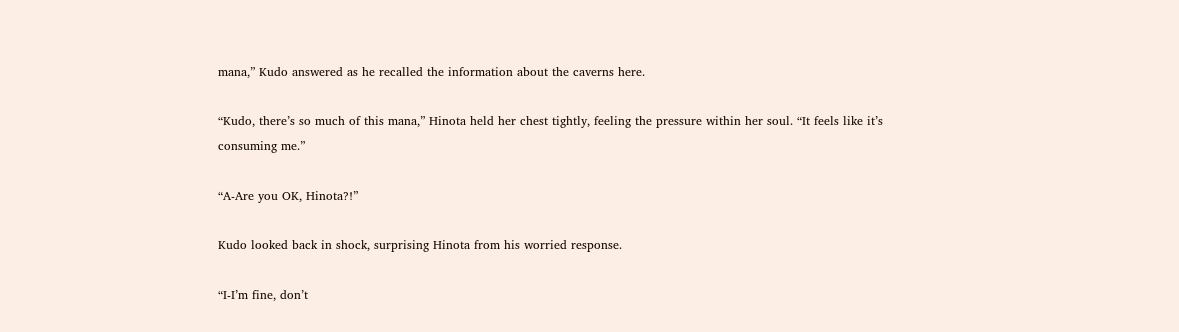mana,” Kudo answered as he recalled the information about the caverns here.

“Kudo, there’s so much of this mana,” Hinota held her chest tightly, feeling the pressure within her soul. “It feels like it’s consuming me.”

“A-Are you OK, Hinota?!”

Kudo looked back in shock, surprising Hinota from his worried response.

“I-I’m fine, don’t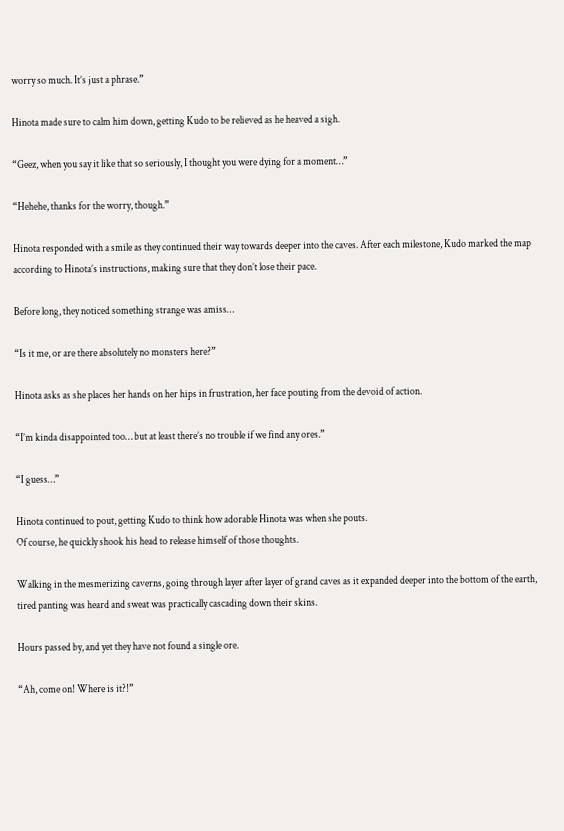worry so much. It’s just a phrase.”

Hinota made sure to calm him down, getting Kudo to be relieved as he heaved a sigh.

“Geez, when you say it like that so seriously, I thought you were dying for a moment…”

“Hehehe, thanks for the worry, though.”

Hinota responded with a smile as they continued their way towards deeper into the caves. After each milestone, Kudo marked the map according to Hinota’s instructions, making sure that they don’t lose their pace.

Before long, they noticed something strange was amiss…

“Is it me, or are there absolutely no monsters here?”

Hinota asks as she places her hands on her hips in frustration, her face pouting from the devoid of action.

“I’m kinda disappointed too… but at least there’s no trouble if we find any ores.”

“I guess…”

Hinota continued to pout, getting Kudo to think how adorable Hinota was when she pouts.
Of course, he quickly shook his head to release himself of those thoughts.

Walking in the mesmerizing caverns, going through layer after layer of grand caves as it expanded deeper into the bottom of the earth, tired panting was heard and sweat was practically cascading down their skins.

Hours passed by, and yet they have not found a single ore.

“Ah, come on! Where is it?!”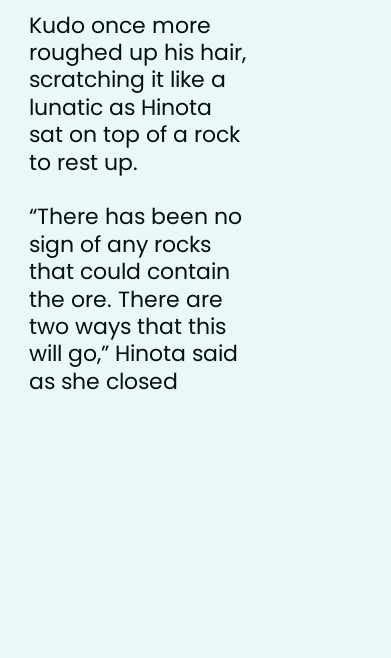Kudo once more roughed up his hair, scratching it like a lunatic as Hinota sat on top of a rock to rest up.

“There has been no sign of any rocks that could contain the ore. There are two ways that this will go,” Hinota said as she closed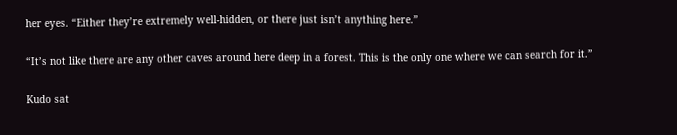her eyes. “Either they’re extremely well-hidden, or there just isn’t anything here.”

“It’s not like there are any other caves around here deep in a forest. This is the only one where we can search for it.”

Kudo sat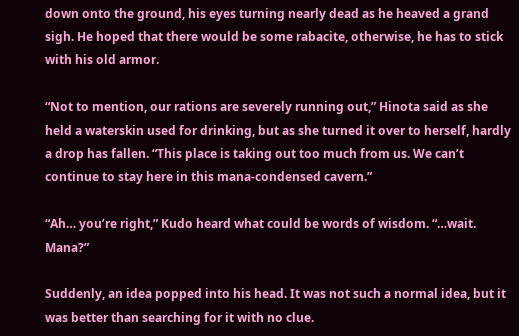down onto the ground, his eyes turning nearly dead as he heaved a grand sigh. He hoped that there would be some rabacite, otherwise, he has to stick with his old armor.

“Not to mention, our rations are severely running out,” Hinota said as she held a waterskin used for drinking, but as she turned it over to herself, hardly a drop has fallen. “This place is taking out too much from us. We can’t continue to stay here in this mana-condensed cavern.”

“Ah… you’re right,” Kudo heard what could be words of wisdom. “…wait. Mana?”

Suddenly, an idea popped into his head. It was not such a normal idea, but it was better than searching for it with no clue.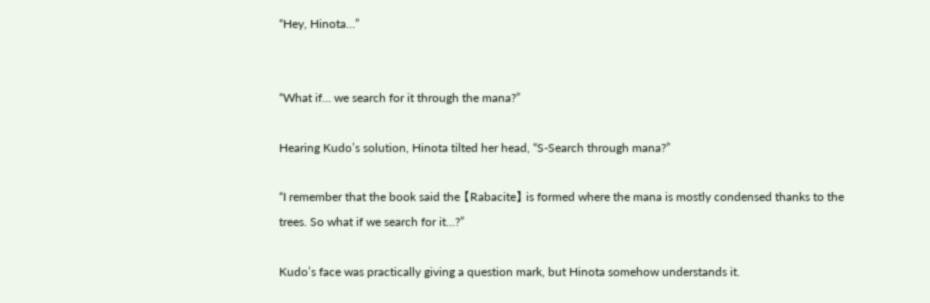“Hey, Hinota…”


“What if… we search for it through the mana?”

Hearing Kudo’s solution, Hinota tilted her head, “S-Search through mana?”

“I remember that the book said the 【Rabacite】 is formed where the mana is mostly condensed thanks to the trees. So what if we search for it…?”

Kudo’s face was practically giving a question mark, but Hinota somehow understands it.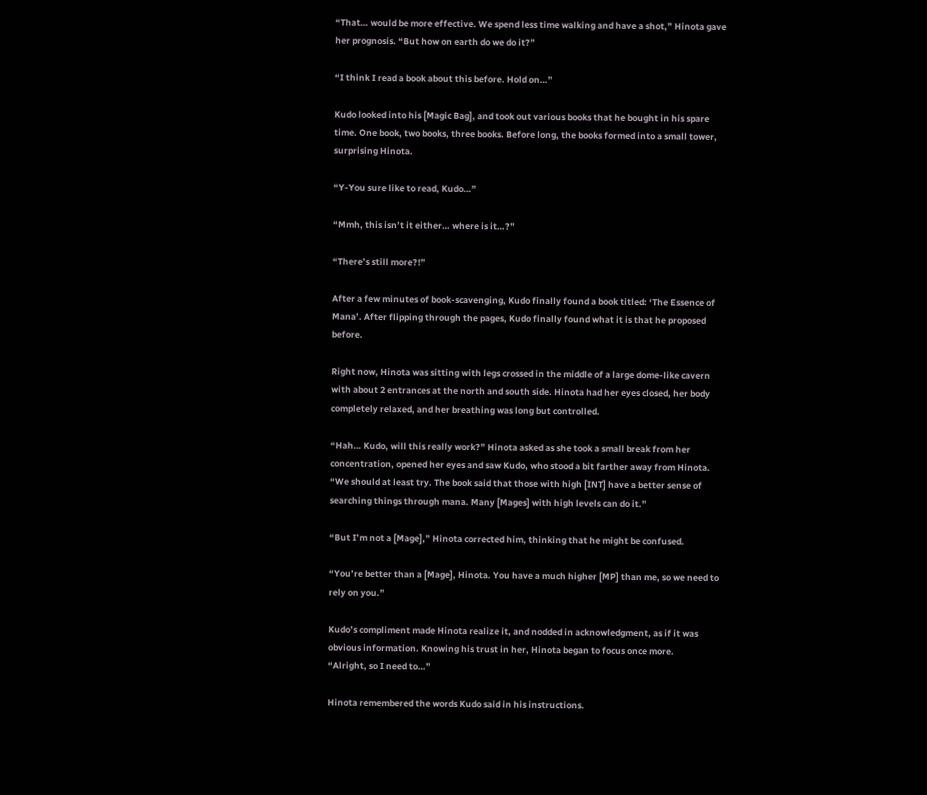“That… would be more effective. We spend less time walking and have a shot,” Hinota gave her prognosis. “But how on earth do we do it?”

“I think I read a book about this before. Hold on…”

Kudo looked into his [Magic Bag], and took out various books that he bought in his spare time. One book, two books, three books. Before long, the books formed into a small tower, surprising Hinota.

“Y-You sure like to read, Kudo…”

“Mmh, this isn’t it either… where is it…?”

“There’s still more?!”

After a few minutes of book-scavenging, Kudo finally found a book titled: ‘The Essence of Mana’. After flipping through the pages, Kudo finally found what it is that he proposed before.

Right now, Hinota was sitting with legs crossed in the middle of a large dome-like cavern with about 2 entrances at the north and south side. Hinota had her eyes closed, her body completely relaxed, and her breathing was long but controlled.

“Hah… Kudo, will this really work?” Hinota asked as she took a small break from her concentration, opened her eyes and saw Kudo, who stood a bit farther away from Hinota.
“We should at least try. The book said that those with high [INT] have a better sense of searching things through mana. Many [Mages] with high levels can do it.”

“But I’m not a [Mage],” Hinota corrected him, thinking that he might be confused.

“You’re better than a [Mage], Hinota. You have a much higher [MP] than me, so we need to rely on you.”

Kudo’s compliment made Hinota realize it, and nodded in acknowledgment, as if it was obvious information. Knowing his trust in her, Hinota began to focus once more.
“Alright, so I need to…”

Hinota remembered the words Kudo said in his instructions.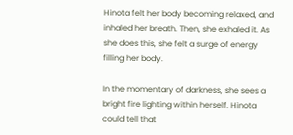Hinota felt her body becoming relaxed, and inhaled her breath. Then, she exhaled it. As she does this, she felt a surge of energy filling her body.

In the momentary of darkness, she sees a bright fire lighting within herself. Hinota could tell that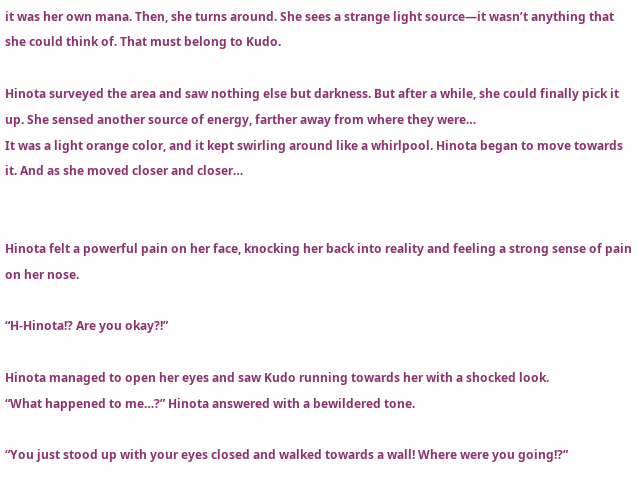it was her own mana. Then, she turns around. She sees a strange light source—it wasn’t anything that she could think of. That must belong to Kudo.

Hinota surveyed the area and saw nothing else but darkness. But after a while, she could finally pick it up. She sensed another source of energy, farther away from where they were…
It was a light orange color, and it kept swirling around like a whirlpool. Hinota began to move towards it. And as she moved closer and closer…


Hinota felt a powerful pain on her face, knocking her back into reality and feeling a strong sense of pain on her nose.

“H-Hinota!? Are you okay?!”

Hinota managed to open her eyes and saw Kudo running towards her with a shocked look.
“What happened to me…?” Hinota answered with a bewildered tone.

“You just stood up with your eyes closed and walked towards a wall! Where were you going!?”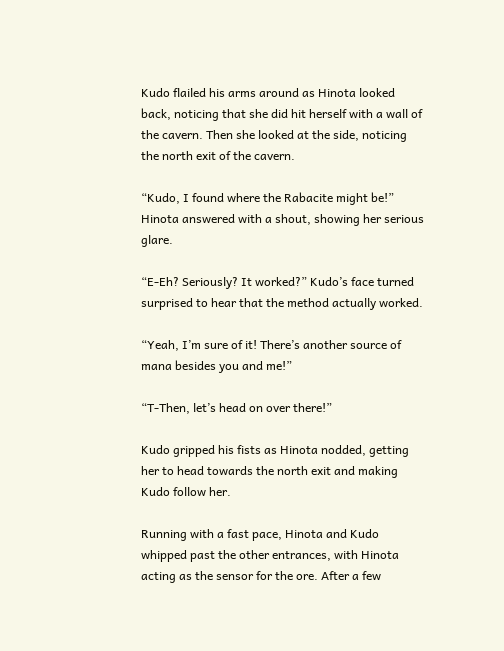Kudo flailed his arms around as Hinota looked back, noticing that she did hit herself with a wall of the cavern. Then she looked at the side, noticing the north exit of the cavern.

“Kudo, I found where the Rabacite might be!” Hinota answered with a shout, showing her serious glare.

“E-Eh? Seriously? It worked?” Kudo’s face turned surprised to hear that the method actually worked.

“Yeah, I’m sure of it! There’s another source of mana besides you and me!”

“T-Then, let’s head on over there!”

Kudo gripped his fists as Hinota nodded, getting her to head towards the north exit and making Kudo follow her.

Running with a fast pace, Hinota and Kudo whipped past the other entrances, with Hinota acting as the sensor for the ore. After a few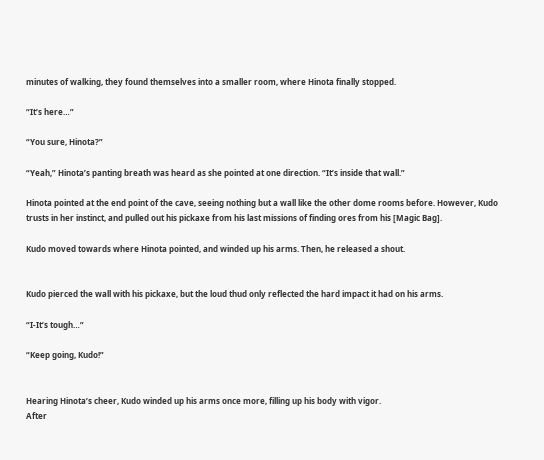minutes of walking, they found themselves into a smaller room, where Hinota finally stopped.

“It’s here…”

“You sure, Hinota?”

“Yeah,” Hinota’s panting breath was heard as she pointed at one direction. “It’s inside that wall.”

Hinota pointed at the end point of the cave, seeing nothing but a wall like the other dome rooms before. However, Kudo trusts in her instinct, and pulled out his pickaxe from his last missions of finding ores from his [Magic Bag].

Kudo moved towards where Hinota pointed, and winded up his arms. Then, he released a shout.


Kudo pierced the wall with his pickaxe, but the loud thud only reflected the hard impact it had on his arms.

“I-It’s tough…”

“Keep going, Kudo!”


Hearing Hinota’s cheer, Kudo winded up his arms once more, filling up his body with vigor.
After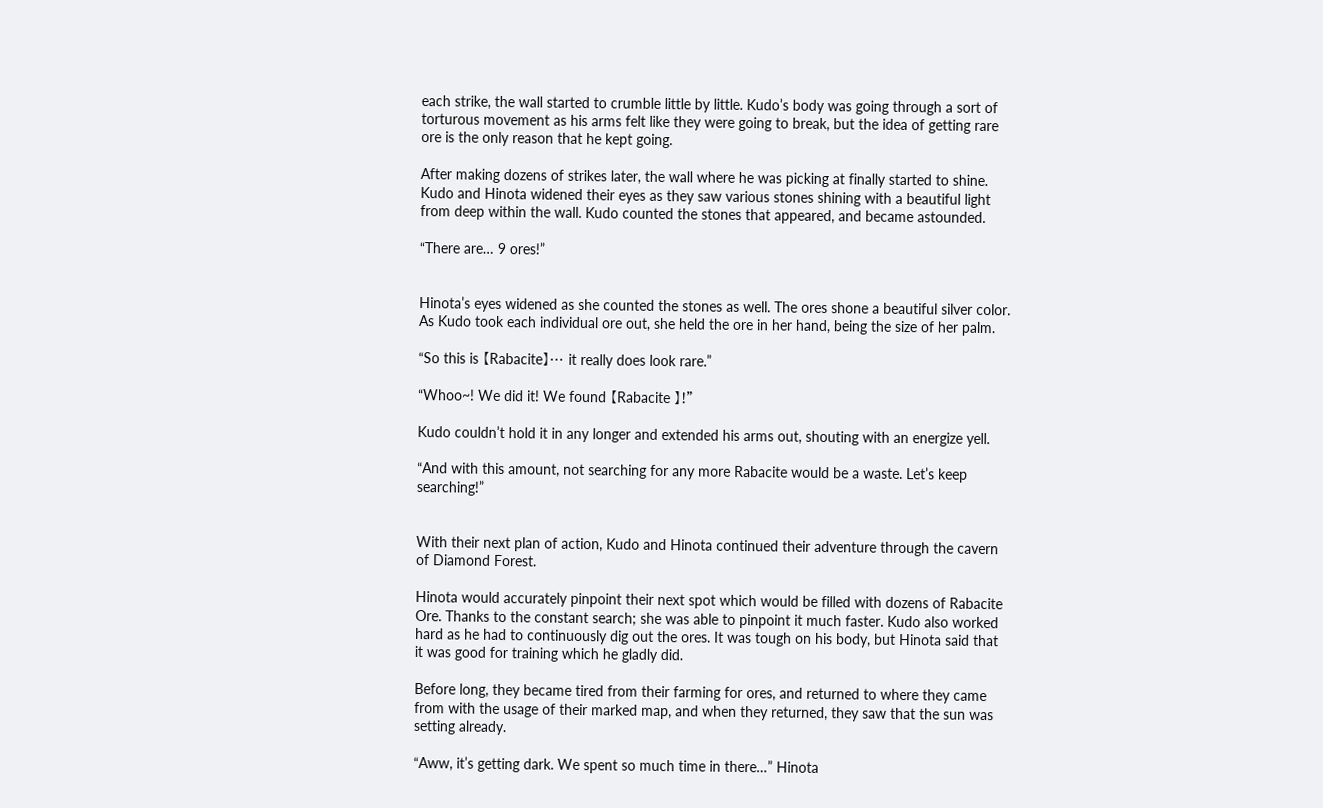each strike, the wall started to crumble little by little. Kudo’s body was going through a sort of torturous movement as his arms felt like they were going to break, but the idea of getting rare ore is the only reason that he kept going.

After making dozens of strikes later, the wall where he was picking at finally started to shine.
Kudo and Hinota widened their eyes as they saw various stones shining with a beautiful light from deep within the wall. Kudo counted the stones that appeared, and became astounded.

“There are… 9 ores!”


Hinota’s eyes widened as she counted the stones as well. The ores shone a beautiful silver color. As Kudo took each individual ore out, she held the ore in her hand, being the size of her palm.

“So this is 【Rabacite】… it really does look rare.”

“Whoo~! We did it! We found 【Rabacite 】!”

Kudo couldn’t hold it in any longer and extended his arms out, shouting with an energize yell.

“And with this amount, not searching for any more Rabacite would be a waste. Let’s keep searching!”


With their next plan of action, Kudo and Hinota continued their adventure through the cavern of Diamond Forest.

Hinota would accurately pinpoint their next spot which would be filled with dozens of Rabacite Ore. Thanks to the constant search; she was able to pinpoint it much faster. Kudo also worked hard as he had to continuously dig out the ores. It was tough on his body, but Hinota said that it was good for training which he gladly did.

Before long, they became tired from their farming for ores, and returned to where they came from with the usage of their marked map, and when they returned, they saw that the sun was setting already.

“Aww, it’s getting dark. We spent so much time in there…” Hinota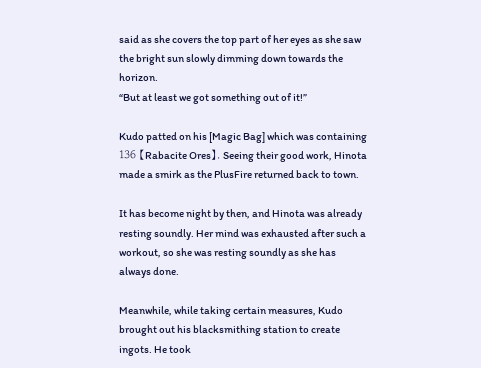said as she covers the top part of her eyes as she saw the bright sun slowly dimming down towards the horizon.
“But at least we got something out of it!”

Kudo patted on his [Magic Bag] which was containing 136 【Rabacite Ores】. Seeing their good work, Hinota made a smirk as the PlusFire returned back to town.

It has become night by then, and Hinota was already resting soundly. Her mind was exhausted after such a workout, so she was resting soundly as she has always done.

Meanwhile, while taking certain measures, Kudo brought out his blacksmithing station to create ingots. He took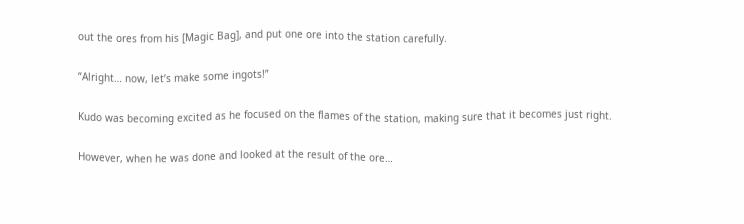out the ores from his [Magic Bag], and put one ore into the station carefully.

“Alright… now, let’s make some ingots!”

Kudo was becoming excited as he focused on the flames of the station, making sure that it becomes just right.

However, when he was done and looked at the result of the ore…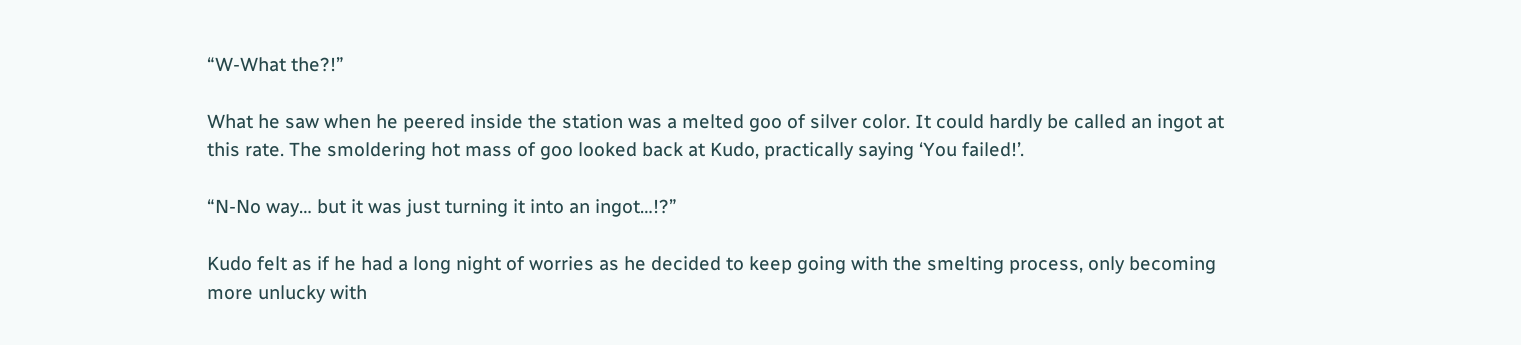“W-What the?!”

What he saw when he peered inside the station was a melted goo of silver color. It could hardly be called an ingot at this rate. The smoldering hot mass of goo looked back at Kudo, practically saying ‘You failed!’.

“N-No way… but it was just turning it into an ingot…!?”

Kudo felt as if he had a long night of worries as he decided to keep going with the smelting process, only becoming more unlucky with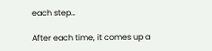each step…

After each time, it comes up a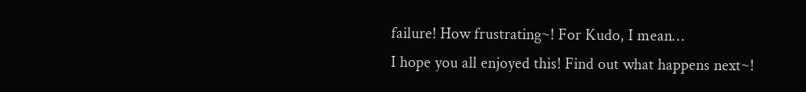failure! How frustrating~! For Kudo, I mean…
I hope you all enjoyed this! Find out what happens next~!